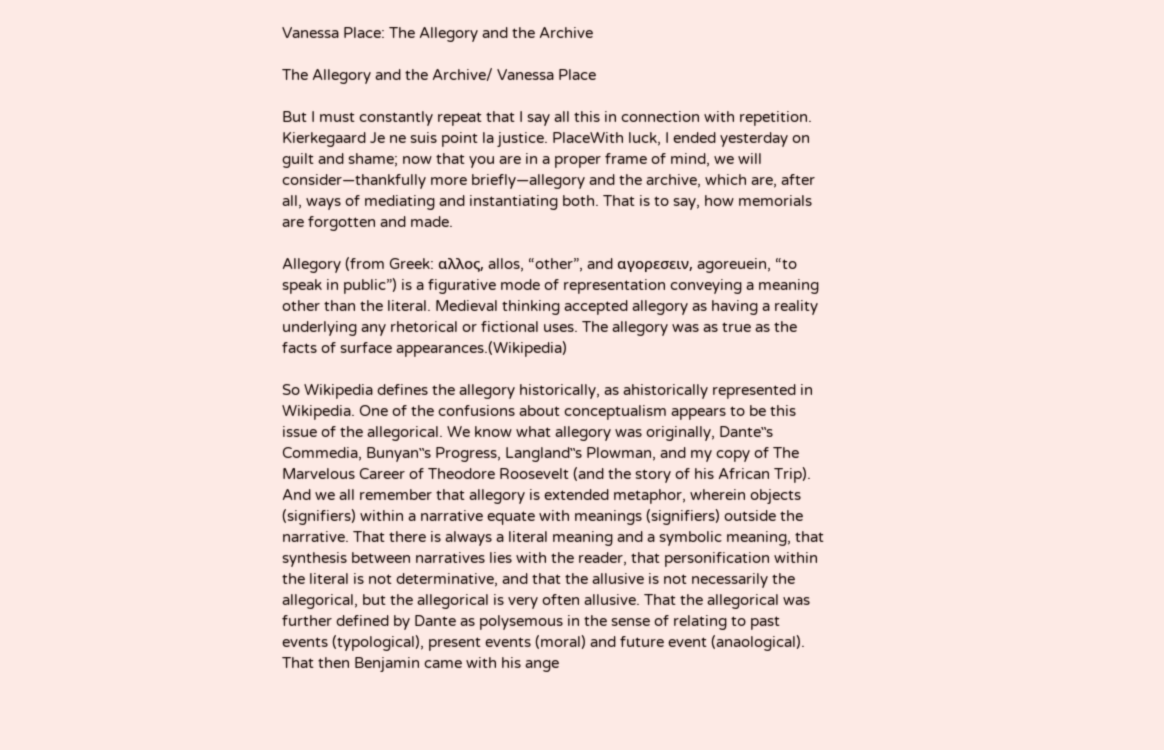Vanessa Place: The Allegory and the Archive

The Allegory and the Archive/ Vanessa Place

But I must constantly repeat that I say all this in connection with repetition. Kierkegaard Je ne suis point la justice. PlaceWith luck, I ended yesterday on guilt and shame; now that you are in a proper frame of mind, we will consider—thankfully more briefly—allegory and the archive, which are, after all, ways of mediating and instantiating both. That is to say, how memorials are forgotten and made.

Allegory (from Greek: αλλος, allos, “other”, and αγορεσειν, agoreuein, “to speak in public”) is a figurative mode of representation conveying a meaning other than the literal. Medieval thinking accepted allegory as having a reality underlying any rhetorical or fictional uses. The allegory was as true as the facts of surface appearances.(Wikipedia)

So Wikipedia defines the allegory historically, as ahistorically represented in Wikipedia. One of the confusions about conceptualism appears to be this issue of the allegorical. We know what allegory was originally, Dante‟s Commedia, Bunyan‟s Progress, Langland‟s Plowman, and my copy of The Marvelous Career of Theodore Roosevelt (and the story of his African Trip). And we all remember that allegory is extended metaphor, wherein objects (signifiers) within a narrative equate with meanings (signifiers) outside the narrative. That there is always a literal meaning and a symbolic meaning, that synthesis between narratives lies with the reader, that personification within the literal is not determinative, and that the allusive is not necessarily the allegorical, but the allegorical is very often allusive. That the allegorical was further defined by Dante as polysemous in the sense of relating to past events (typological), present events (moral) and future event (anaological). That then Benjamin came with his ange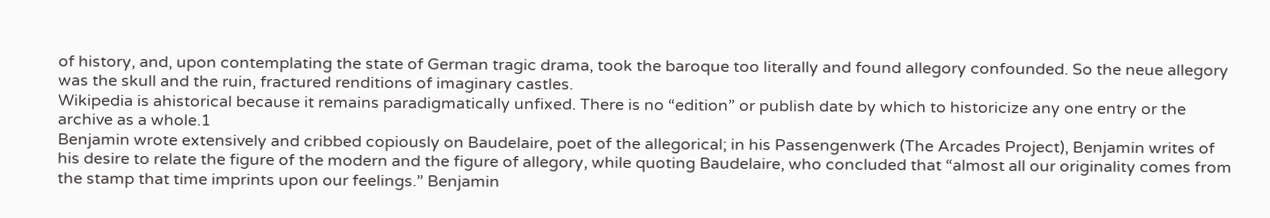of history, and, upon contemplating the state of German tragic drama, took the baroque too literally and found allegory confounded. So the neue allegory was the skull and the ruin, fractured renditions of imaginary castles.
Wikipedia is ahistorical because it remains paradigmatically unfixed. There is no “edition” or publish date by which to historicize any one entry or the archive as a whole.1
Benjamin wrote extensively and cribbed copiously on Baudelaire, poet of the allegorical; in his Passengenwerk (The Arcades Project), Benjamin writes of his desire to relate the figure of the modern and the figure of allegory, while quoting Baudelaire, who concluded that “almost all our originality comes from the stamp that time imprints upon our feelings.” Benjamin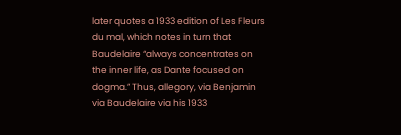later quotes a 1933 edition of Les Fleurs du mal, which notes in turn that Baudelaire “always concentrates on the inner life, as Dante focused on dogma.” Thus, allegory, via Benjamin via Baudelaire via his 1933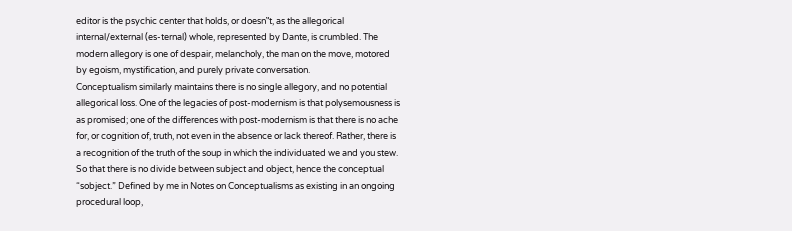editor is the psychic center that holds, or doesn‟t, as the allegorical internal/external (es-ternal) whole, represented by Dante, is crumbled. The modern allegory is one of despair, melancholy, the man on the move, motored by egoism, mystification, and purely private conversation.
Conceptualism similarly maintains there is no single allegory, and no potential allegorical loss. One of the legacies of post-modernism is that polysemousness is as promised; one of the differences with post-modernism is that there is no ache for, or cognition of, truth, not even in the absence or lack thereof. Rather, there is a recognition of the truth of the soup in which the individuated we and you stew. So that there is no divide between subject and object, hence the conceptual “sobject.” Defined by me in Notes on Conceptualisms as existing in an ongoing procedural loop,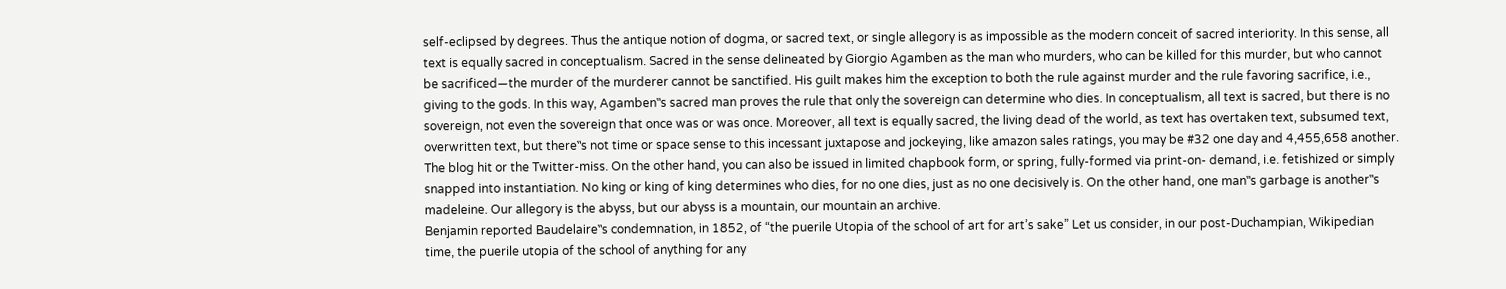self-eclipsed by degrees. Thus the antique notion of dogma, or sacred text, or single allegory is as impossible as the modern conceit of sacred interiority. In this sense, all text is equally sacred in conceptualism. Sacred in the sense delineated by Giorgio Agamben as the man who murders, who can be killed for this murder, but who cannot be sacrificed—the murder of the murderer cannot be sanctified. His guilt makes him the exception to both the rule against murder and the rule favoring sacrifice, i.e., giving to the gods. In this way, Agamben‟s sacred man proves the rule that only the sovereign can determine who dies. In conceptualism, all text is sacred, but there is no sovereign, not even the sovereign that once was or was once. Moreover, all text is equally sacred, the living dead of the world, as text has overtaken text, subsumed text, overwritten text, but there‟s not time or space sense to this incessant juxtapose and jockeying, like amazon sales ratings, you may be #32 one day and 4,455,658 another. The blog hit or the Twitter-miss. On the other hand, you can also be issued in limited chapbook form, or spring, fully-formed via print-on- demand, i.e. fetishized or simply snapped into instantiation. No king or king of king determines who dies, for no one dies, just as no one decisively is. On the other hand, one man‟s garbage is another‟s madeleine. Our allegory is the abyss, but our abyss is a mountain, our mountain an archive.
Benjamin reported Baudelaire‟s condemnation, in 1852, of “the puerile Utopia of the school of art for art’s sake” Let us consider, in our post-Duchampian, Wikipedian time, the puerile utopia of the school of anything for any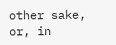other sake, or, in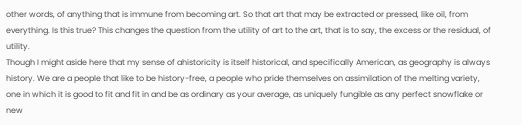other words, of anything that is immune from becoming art. So that art that may be extracted or pressed, like oil, from everything. Is this true? This changes the question from the utility of art to the art, that is to say, the excess or the residual, of utility.
Though I might aside here that my sense of ahistoricity is itself historical, and specifically American, as geography is always history. We are a people that like to be history-free, a people who pride themselves on assimilation of the melting variety, one in which it is good to fit and fit in and be as ordinary as your average, as uniquely fungible as any perfect snowflake or new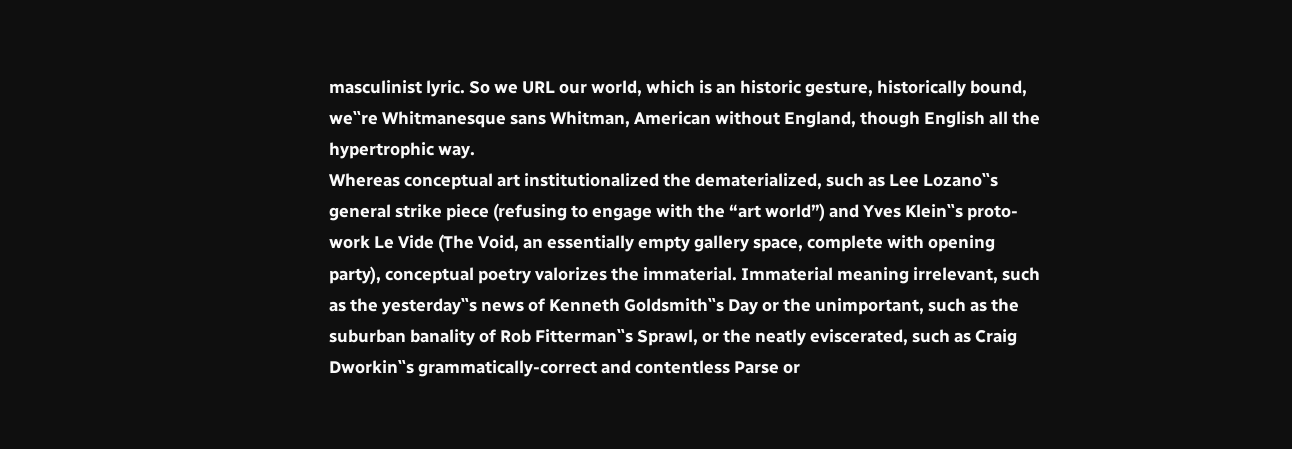masculinist lyric. So we URL our world, which is an historic gesture, historically bound, we‟re Whitmanesque sans Whitman, American without England, though English all the hypertrophic way.
Whereas conceptual art institutionalized the dematerialized, such as Lee Lozano‟s general strike piece (refusing to engage with the “art world”) and Yves Klein‟s proto-work Le Vide (The Void, an essentially empty gallery space, complete with opening party), conceptual poetry valorizes the immaterial. Immaterial meaning irrelevant, such as the yesterday‟s news of Kenneth Goldsmith‟s Day or the unimportant, such as the suburban banality of Rob Fitterman‟s Sprawl, or the neatly eviscerated, such as Craig Dworkin‟s grammatically-correct and contentless Parse or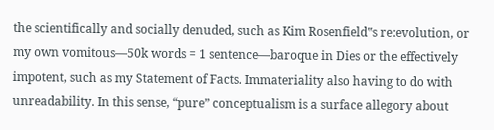the scientifically and socially denuded, such as Kim Rosenfield‟s re:evolution, or my own vomitous—50k words = 1 sentence—baroque in Dies or the effectively impotent, such as my Statement of Facts. Immateriality also having to do with unreadability. In this sense, “pure” conceptualism is a surface allegory about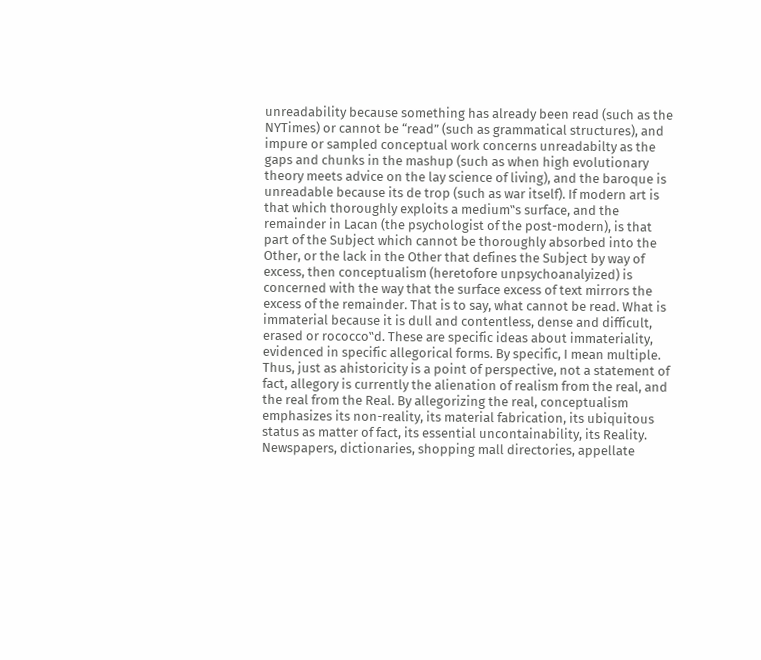unreadability because something has already been read (such as the NYTimes) or cannot be “read” (such as grammatical structures), and impure or sampled conceptual work concerns unreadabilty as the gaps and chunks in the mashup (such as when high evolutionary theory meets advice on the lay science of living), and the baroque is unreadable because its de trop (such as war itself). If modern art is that which thoroughly exploits a medium‟s surface, and the remainder in Lacan (the psychologist of the post-modern), is that part of the Subject which cannot be thoroughly absorbed into the Other, or the lack in the Other that defines the Subject by way of excess, then conceptualism (heretofore unpsychoanalyized) is concerned with the way that the surface excess of text mirrors the excess of the remainder. That is to say, what cannot be read. What is immaterial because it is dull and contentless, dense and difficult, erased or rococco‟d. These are specific ideas about immateriality, evidenced in specific allegorical forms. By specific, I mean multiple.
Thus, just as ahistoricity is a point of perspective, not a statement of fact, allegory is currently the alienation of realism from the real, and the real from the Real. By allegorizing the real, conceptualism emphasizes its non-reality, its material fabrication, its ubiquitous status as matter of fact, its essential uncontainability, its Reality. Newspapers, dictionaries, shopping mall directories, appellate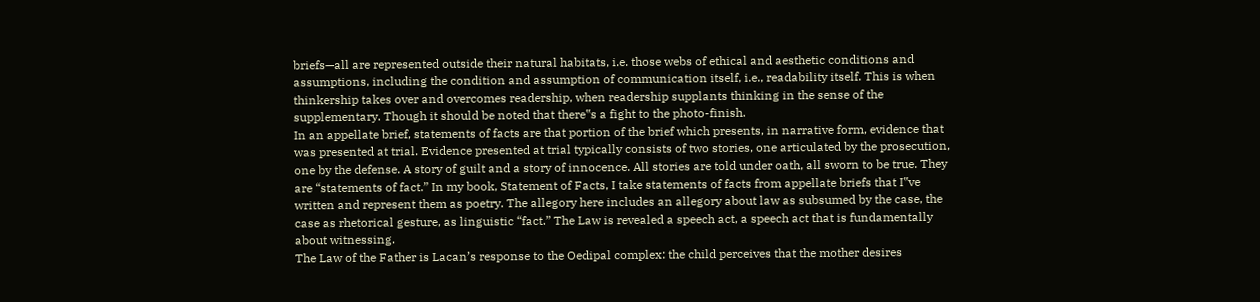briefs—all are represented outside their natural habitats, i.e. those webs of ethical and aesthetic conditions and assumptions, including the condition and assumption of communication itself, i.e., readability itself. This is when thinkership takes over and overcomes readership, when readership supplants thinking in the sense of the supplementary. Though it should be noted that there‟s a fight to the photo-finish.
In an appellate brief, statements of facts are that portion of the brief which presents, in narrative form, evidence that was presented at trial. Evidence presented at trial typically consists of two stories, one articulated by the prosecution, one by the defense. A story of guilt and a story of innocence. All stories are told under oath, all sworn to be true. They are “statements of fact.” In my book, Statement of Facts, I take statements of facts from appellate briefs that I‟ve written and represent them as poetry. The allegory here includes an allegory about law as subsumed by the case, the case as rhetorical gesture, as linguistic “fact.” The Law is revealed a speech act, a speech act that is fundamentally about witnessing.
The Law of the Father is Lacan’s response to the Oedipal complex: the child perceives that the mother desires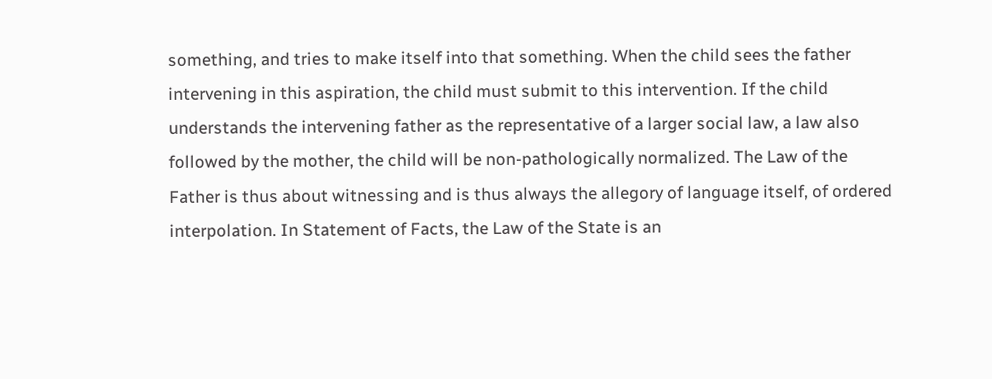something, and tries to make itself into that something. When the child sees the father intervening in this aspiration, the child must submit to this intervention. If the child understands the intervening father as the representative of a larger social law, a law also followed by the mother, the child will be non-pathologically normalized. The Law of the Father is thus about witnessing and is thus always the allegory of language itself, of ordered interpolation. In Statement of Facts, the Law of the State is an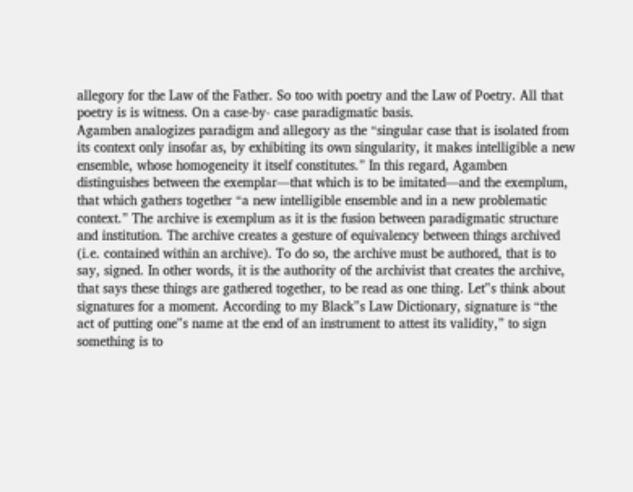allegory for the Law of the Father. So too with poetry and the Law of Poetry. All that poetry is is witness. On a case-by- case paradigmatic basis.
Agamben analogizes paradigm and allegory as the “singular case that is isolated from its context only insofar as, by exhibiting its own singularity, it makes intelligible a new ensemble, whose homogeneity it itself constitutes.” In this regard, Agamben distinguishes between the exemplar—that which is to be imitated—and the exemplum, that which gathers together “a new intelligible ensemble and in a new problematic context.” The archive is exemplum as it is the fusion between paradigmatic structure and institution. The archive creates a gesture of equivalency between things archived (i.e. contained within an archive). To do so, the archive must be authored, that is to say, signed. In other words, it is the authority of the archivist that creates the archive, that says these things are gathered together, to be read as one thing. Let‟s think about signatures for a moment. According to my Black‟s Law Dictionary, signature is “the act of putting one‟s name at the end of an instrument to attest its validity,” to sign something is to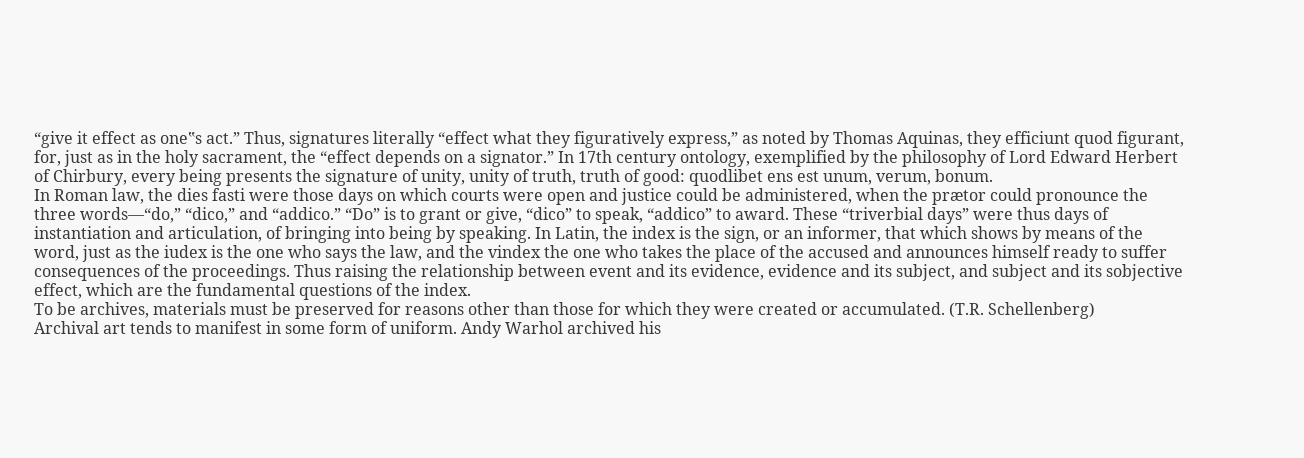“give it effect as one‟s act.” Thus, signatures literally “effect what they figuratively express,” as noted by Thomas Aquinas, they efficiunt quod figurant, for, just as in the holy sacrament, the “effect depends on a signator.” In 17th century ontology, exemplified by the philosophy of Lord Edward Herbert of Chirbury, every being presents the signature of unity, unity of truth, truth of good: quodlibet ens est unum, verum, bonum.
In Roman law, the dies fasti were those days on which courts were open and justice could be administered, when the prætor could pronounce the three words—“do,” “dico,” and “addico.” “Do” is to grant or give, “dico” to speak, “addico” to award. These “triverbial days” were thus days of instantiation and articulation, of bringing into being by speaking. In Latin, the index is the sign, or an informer, that which shows by means of the word, just as the iudex is the one who says the law, and the vindex the one who takes the place of the accused and announces himself ready to suffer consequences of the proceedings. Thus raising the relationship between event and its evidence, evidence and its subject, and subject and its sobjective effect, which are the fundamental questions of the index.
To be archives, materials must be preserved for reasons other than those for which they were created or accumulated. (T.R. Schellenberg)
Archival art tends to manifest in some form of uniform. Andy Warhol archived his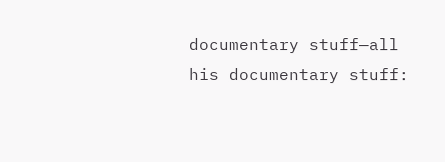documentary stuff—all his documentary stuff: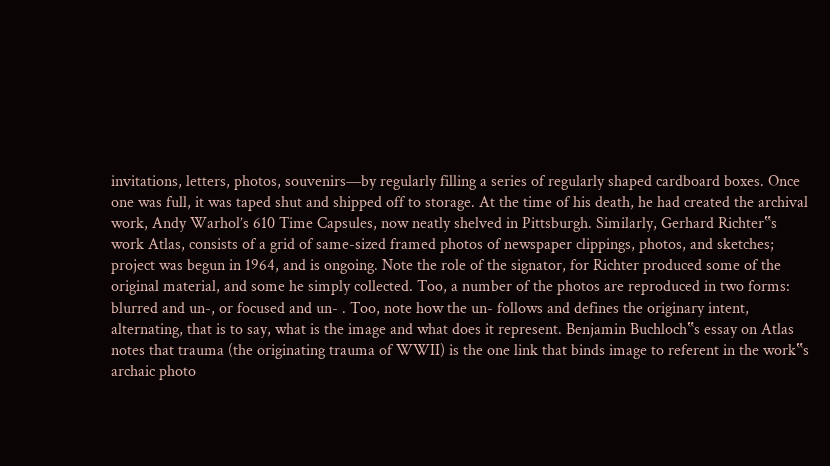invitations, letters, photos, souvenirs—by regularly filling a series of regularly shaped cardboard boxes. Once one was full, it was taped shut and shipped off to storage. At the time of his death, he had created the archival work, Andy Warhol’s 610 Time Capsules, now neatly shelved in Pittsburgh. Similarly, Gerhard Richter‟s work Atlas, consists of a grid of same-sized framed photos of newspaper clippings, photos, and sketches; project was begun in 1964, and is ongoing. Note the role of the signator, for Richter produced some of the original material, and some he simply collected. Too, a number of the photos are reproduced in two forms: blurred and un-, or focused and un- . Too, note how the un- follows and defines the originary intent, alternating, that is to say, what is the image and what does it represent. Benjamin Buchloch‟s essay on Atlas notes that trauma (the originating trauma of WWII) is the one link that binds image to referent in the work‟s archaic photo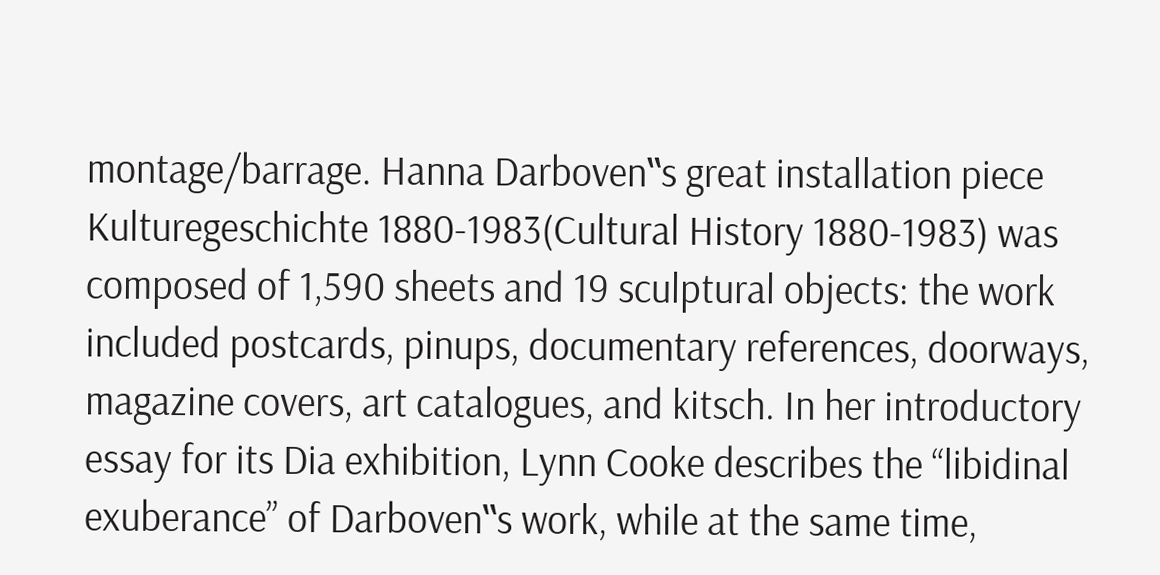montage/barrage. Hanna Darboven‟s great installation piece Kulturegeschichte 1880-1983(Cultural History 1880-1983) was composed of 1,590 sheets and 19 sculptural objects: the work included postcards, pinups, documentary references, doorways, magazine covers, art catalogues, and kitsch. In her introductory essay for its Dia exhibition, Lynn Cooke describes the “libidinal exuberance” of Darboven‟s work, while at the same time,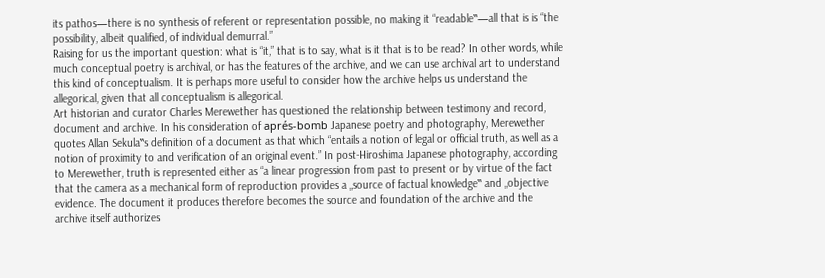its pathos—there is no synthesis of referent or representation possible, no making it “readable‟—all that is is “the possibility, albeit qualified, of individual demurral.”
Raising for us the important question: what is “it,” that is to say, what is it that is to be read? In other words, while much conceptual poetry is archival, or has the features of the archive, and we can use archival art to understand this kind of conceptualism. It is perhaps more useful to consider how the archive helps us understand the allegorical, given that all conceptualism is allegorical.
Art historian and curator Charles Merewether has questioned the relationship between testimony and record, document and archive. In his consideration of aprés-bomb Japanese poetry and photography, Merewether quotes Allan Sekula‟s definition of a document as that which “entails a notion of legal or official truth, as well as a notion of proximity to and verification of an original event.” In post-Hiroshima Japanese photography, according to Merewether, truth is represented either as “a linear progression from past to present or by virtue of the fact that the camera as a mechanical form of reproduction provides a „source of factual knowledge‟ and „objective evidence. The document it produces therefore becomes the source and foundation of the archive and the archive itself authorizes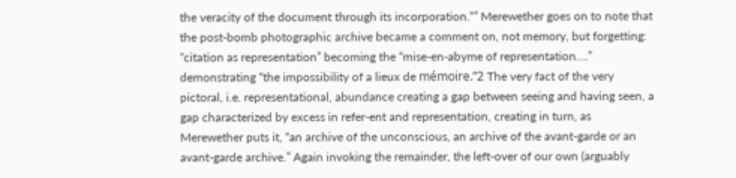the veracity of the document through its incorporation.‟” Merewether goes on to note that the post-bomb photographic archive became a comment on, not memory, but forgetting: “citation as representation” becoming the “mise-en-abyme of representation….” demonstrating “the impossibility of a lieux de mémoire.”2 The very fact of the very pictoral, i.e. representational, abundance creating a gap between seeing and having seen, a gap characterized by excess in refer-ent and representation, creating in turn, as Merewether puts it, “an archive of the unconscious, an archive of the avant-garde or an avant-garde archive.” Again invoking the remainder, the left-over of our own (arguably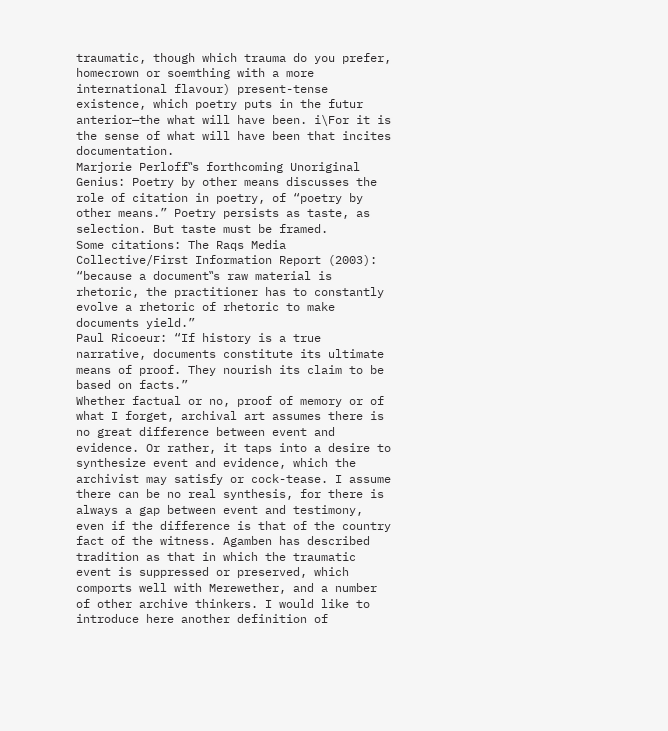traumatic, though which trauma do you prefer, homecrown or soemthing with a more international flavour) present-tense existence, which poetry puts in the futur anterior—the what will have been. i\For it is the sense of what will have been that incites documentation.
Marjorie Perloff‟s forthcoming Unoriginal Genius: Poetry by other means discusses the role of citation in poetry, of “poetry by other means.” Poetry persists as taste, as selection. But taste must be framed.
Some citations: The Raqs Media Collective/First Information Report (2003): “because a document‟s raw material is rhetoric, the practitioner has to constantly evolve a rhetoric of rhetoric to make documents yield.”
Paul Ricoeur: “If history is a true narrative, documents constitute its ultimate means of proof. They nourish its claim to be based on facts.”
Whether factual or no, proof of memory or of what I forget, archival art assumes there is no great difference between event and evidence. Or rather, it taps into a desire to synthesize event and evidence, which the archivist may satisfy or cock-tease. I assume there can be no real synthesis, for there is always a gap between event and testimony, even if the difference is that of the country fact of the witness. Agamben has described tradition as that in which the traumatic event is suppressed or preserved, which comports well with Merewether, and a number of other archive thinkers. I would like to introduce here another definition of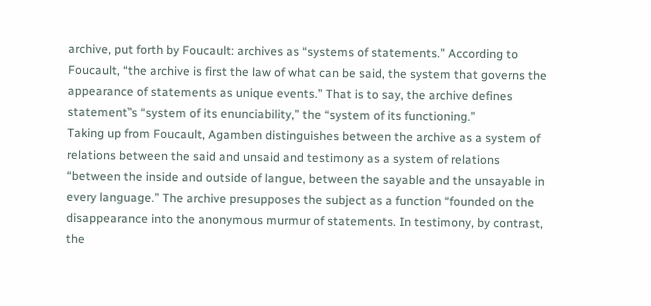archive, put forth by Foucault: archives as “systems of statements.” According to Foucault, “the archive is first the law of what can be said, the system that governs the appearance of statements as unique events.” That is to say, the archive defines statement‟s “system of its enunciability,” the “system of its functioning.”
Taking up from Foucault, Agamben distinguishes between the archive as a system of relations between the said and unsaid and testimony as a system of relations “between the inside and outside of langue, between the sayable and the unsayable in every language.” The archive presupposes the subject as a function “founded on the disappearance into the anonymous murmur of statements. In testimony, by contrast, the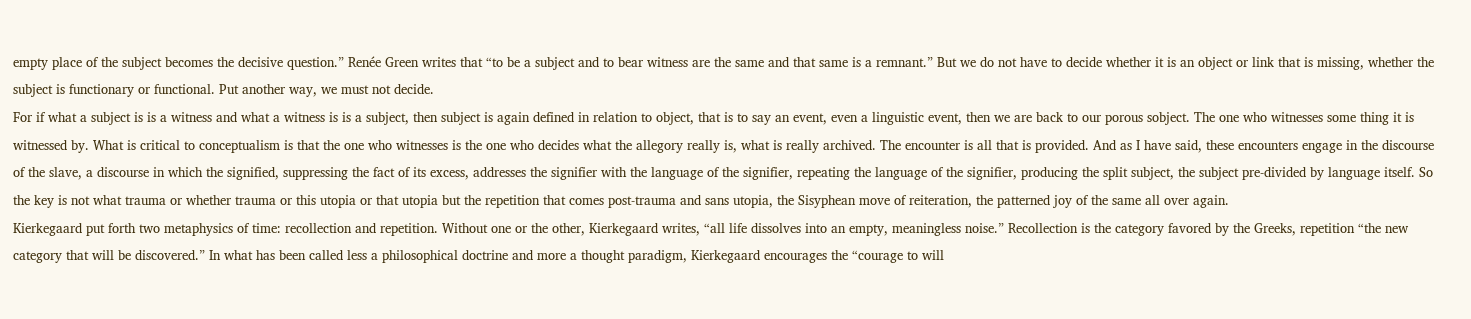empty place of the subject becomes the decisive question.” Renée Green writes that “to be a subject and to bear witness are the same and that same is a remnant.” But we do not have to decide whether it is an object or link that is missing, whether the subject is functionary or functional. Put another way, we must not decide.
For if what a subject is is a witness and what a witness is is a subject, then subject is again defined in relation to object, that is to say an event, even a linguistic event, then we are back to our porous sobject. The one who witnesses some thing it is witnessed by. What is critical to conceptualism is that the one who witnesses is the one who decides what the allegory really is, what is really archived. The encounter is all that is provided. And as I have said, these encounters engage in the discourse of the slave, a discourse in which the signified, suppressing the fact of its excess, addresses the signifier with the language of the signifier, repeating the language of the signifier, producing the split subject, the subject pre-divided by language itself. So the key is not what trauma or whether trauma or this utopia or that utopia but the repetition that comes post-trauma and sans utopia, the Sisyphean move of reiteration, the patterned joy of the same all over again.
Kierkegaard put forth two metaphysics of time: recollection and repetition. Without one or the other, Kierkegaard writes, “all life dissolves into an empty, meaningless noise.” Recollection is the category favored by the Greeks, repetition “the new category that will be discovered.” In what has been called less a philosophical doctrine and more a thought paradigm, Kierkegaard encourages the “courage to will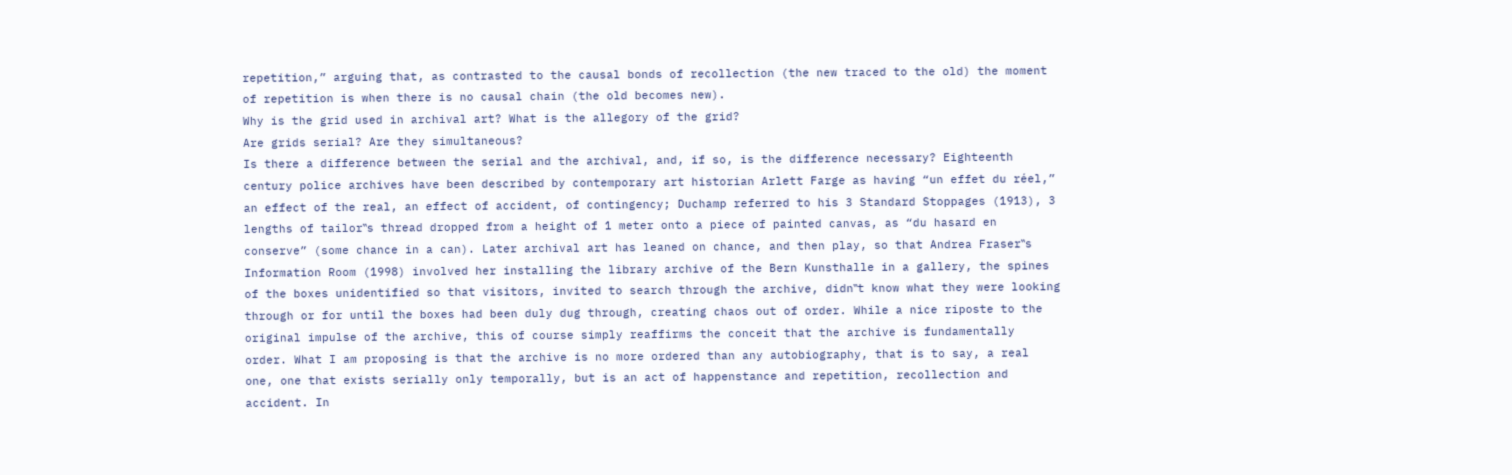repetition,” arguing that, as contrasted to the causal bonds of recollection (the new traced to the old) the moment of repetition is when there is no causal chain (the old becomes new).
Why is the grid used in archival art? What is the allegory of the grid?
Are grids serial? Are they simultaneous?
Is there a difference between the serial and the archival, and, if so, is the difference necessary? Eighteenth century police archives have been described by contemporary art historian Arlett Farge as having “un effet du réel,” an effect of the real, an effect of accident, of contingency; Duchamp referred to his 3 Standard Stoppages (1913), 3 lengths of tailor‟s thread dropped from a height of 1 meter onto a piece of painted canvas, as “du hasard en conserve” (some chance in a can). Later archival art has leaned on chance, and then play, so that Andrea Fraser‟s Information Room (1998) involved her installing the library archive of the Bern Kunsthalle in a gallery, the spines of the boxes unidentified so that visitors, invited to search through the archive, didn‟t know what they were looking through or for until the boxes had been duly dug through, creating chaos out of order. While a nice riposte to the original impulse of the archive, this of course simply reaffirms the conceit that the archive is fundamentally order. What I am proposing is that the archive is no more ordered than any autobiography, that is to say, a real one, one that exists serially only temporally, but is an act of happenstance and repetition, recollection and accident. In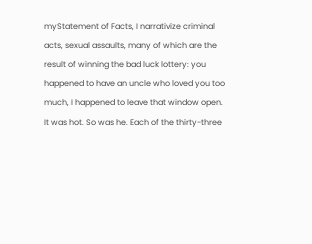myStatement of Facts, I narrativize criminal acts, sexual assaults, many of which are the result of winning the bad luck lottery: you happened to have an uncle who loved you too much, I happened to leave that window open. It was hot. So was he. Each of the thirty-three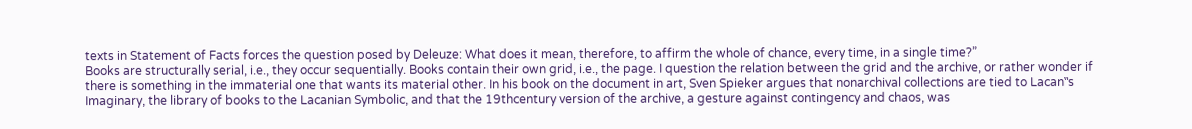texts in Statement of Facts forces the question posed by Deleuze: What does it mean, therefore, to affirm the whole of chance, every time, in a single time?”
Books are structurally serial, i.e., they occur sequentially. Books contain their own grid, i.e., the page. I question the relation between the grid and the archive, or rather wonder if there is something in the immaterial one that wants its material other. In his book on the document in art, Sven Spieker argues that nonarchival collections are tied to Lacan‟s Imaginary, the library of books to the Lacanian Symbolic, and that the 19thcentury version of the archive, a gesture against contingency and chaos, was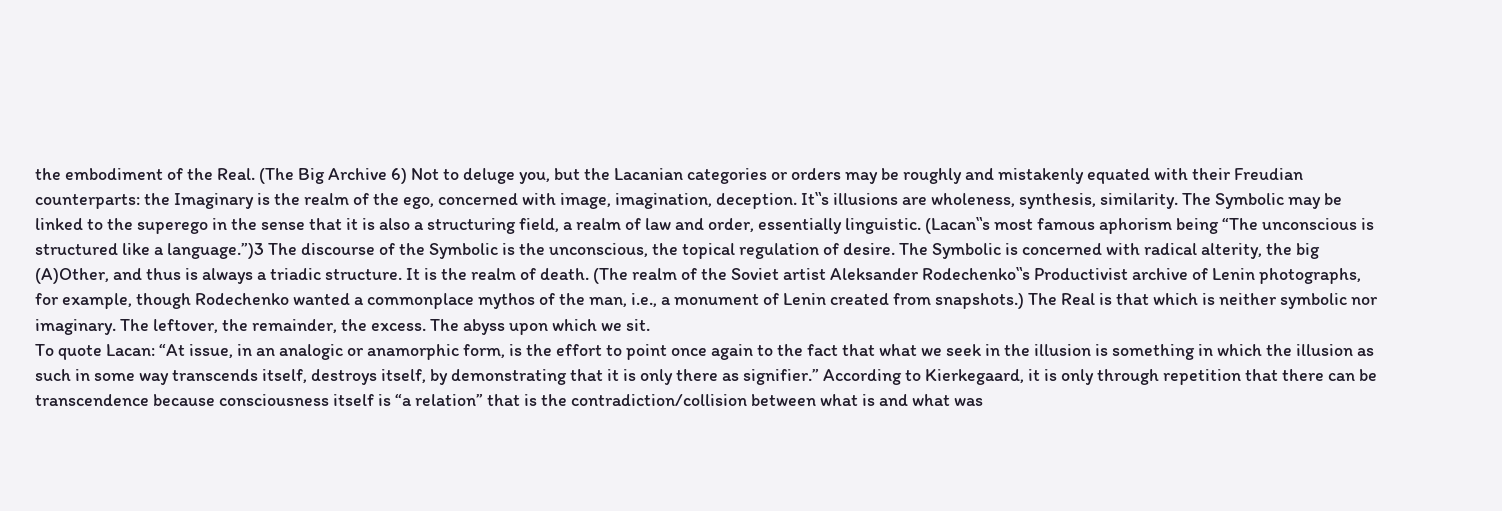the embodiment of the Real. (The Big Archive 6) Not to deluge you, but the Lacanian categories or orders may be roughly and mistakenly equated with their Freudian counterparts: the Imaginary is the realm of the ego, concerned with image, imagination, deception. It‟s illusions are wholeness, synthesis, similarity. The Symbolic may be linked to the superego in the sense that it is also a structuring field, a realm of law and order, essentially linguistic. (Lacan‟s most famous aphorism being “The unconscious is structured like a language.”)3 The discourse of the Symbolic is the unconscious, the topical regulation of desire. The Symbolic is concerned with radical alterity, the big (A)Other, and thus is always a triadic structure. It is the realm of death. (The realm of the Soviet artist Aleksander Rodechenko‟s Productivist archive of Lenin photographs, for example, though Rodechenko wanted a commonplace mythos of the man, i.e., a monument of Lenin created from snapshots.) The Real is that which is neither symbolic nor imaginary. The leftover, the remainder, the excess. The abyss upon which we sit.
To quote Lacan: “At issue, in an analogic or anamorphic form, is the effort to point once again to the fact that what we seek in the illusion is something in which the illusion as such in some way transcends itself, destroys itself, by demonstrating that it is only there as signifier.” According to Kierkegaard, it is only through repetition that there can be transcendence because consciousness itself is “a relation” that is the contradiction/collision between what is and what was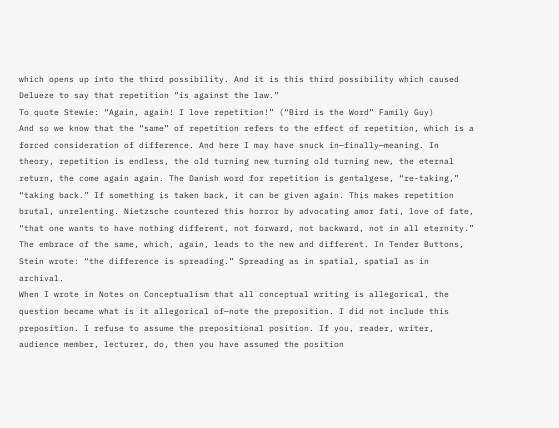which opens up into the third possibility. And it is this third possibility which caused Delueze to say that repetition “is against the law.”
To quote Stewie: “Again, again! I love repetition!” (“Bird is the Word” Family Guy)
And so we know that the “same” of repetition refers to the effect of repetition, which is a forced consideration of difference. And here I may have snuck in—finally—meaning. In theory, repetition is endless, the old turning new turning old turning new, the eternal return, the come again again. The Danish word for repetition is gentalgese, “re-taking,” “taking back.” If something is taken back, it can be given again. This makes repetition brutal, unrelenting. Nietzsche countered this horror by advocating amor fati, love of fate, “that one wants to have nothing different, not forward, not backward, not in all eternity.” The embrace of the same, which, again, leads to the new and different. In Tender Buttons, Stein wrote: “the difference is spreading.” Spreading as in spatial, spatial as in archival.
When I wrote in Notes on Conceptualism that all conceptual writing is allegorical, the question became what is it allegorical of—note the preposition. I did not include this preposition. I refuse to assume the prepositional position. If you, reader, writer, audience member, lecturer, do, then you have assumed the position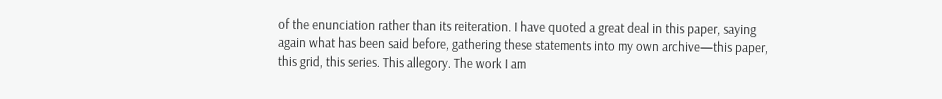of the enunciation rather than its reiteration. I have quoted a great deal in this paper, saying again what has been said before, gathering these statements into my own archive—this paper, this grid, this series. This allegory. The work I am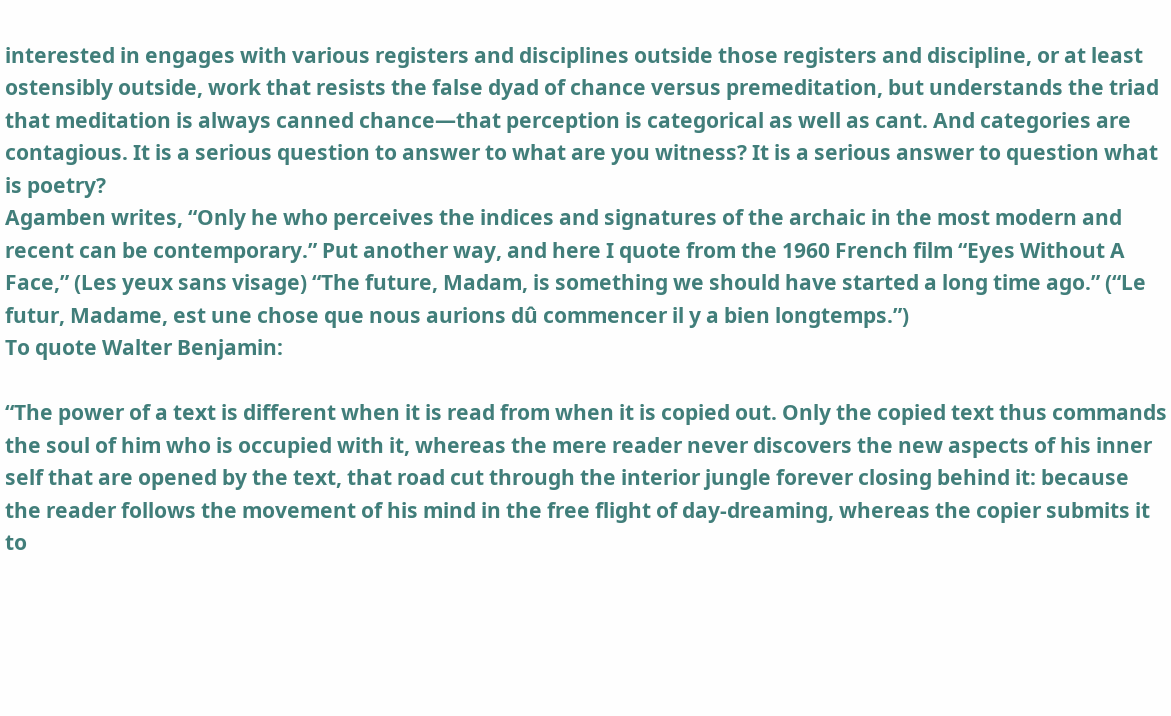interested in engages with various registers and disciplines outside those registers and discipline, or at least ostensibly outside, work that resists the false dyad of chance versus premeditation, but understands the triad that meditation is always canned chance—that perception is categorical as well as cant. And categories are contagious. It is a serious question to answer to what are you witness? It is a serious answer to question what is poetry?
Agamben writes, “Only he who perceives the indices and signatures of the archaic in the most modern and recent can be contemporary.” Put another way, and here I quote from the 1960 French film “Eyes Without A Face,” (Les yeux sans visage) “The future, Madam, is something we should have started a long time ago.” (“Le futur, Madame, est une chose que nous aurions dû commencer il y a bien longtemps.”)
To quote Walter Benjamin:

“The power of a text is different when it is read from when it is copied out. Only the copied text thus commands the soul of him who is occupied with it, whereas the mere reader never discovers the new aspects of his inner self that are opened by the text, that road cut through the interior jungle forever closing behind it: because the reader follows the movement of his mind in the free flight of day-dreaming, whereas the copier submits it to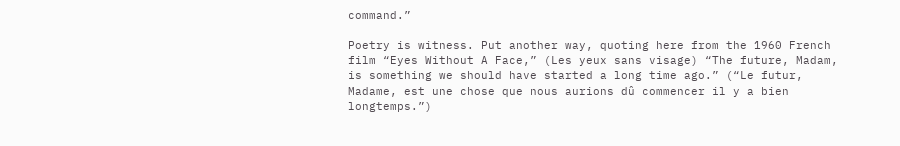command.”

Poetry is witness. Put another way, quoting here from the 1960 French film “Eyes Without A Face,” (Les yeux sans visage) “The future, Madam, is something we should have started a long time ago.” (“Le futur, Madame, est une chose que nous aurions dû commencer il y a bien longtemps.”)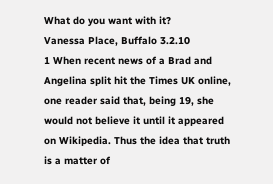What do you want with it?
Vanessa Place, Buffalo 3.2.10
1 When recent news of a Brad and Angelina split hit the Times UK online, one reader said that, being 19, she would not believe it until it appeared on Wikipedia. Thus the idea that truth is a matter of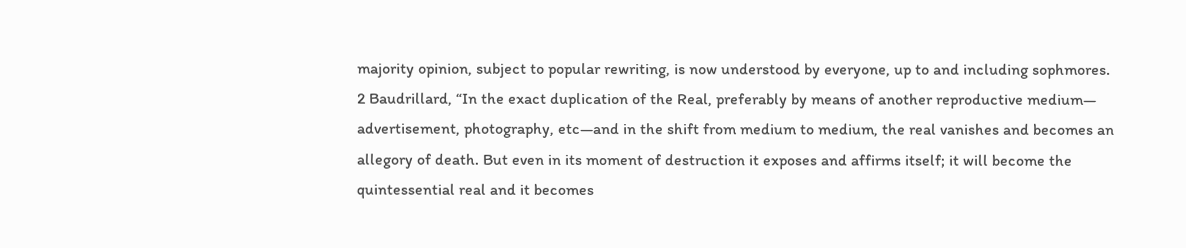majority opinion, subject to popular rewriting, is now understood by everyone, up to and including sophmores.
2 Baudrillard, “In the exact duplication of the Real, preferably by means of another reproductive medium— advertisement, photography, etc—and in the shift from medium to medium, the real vanishes and becomes an allegory of death. But even in its moment of destruction it exposes and affirms itself; it will become the quintessential real and it becomes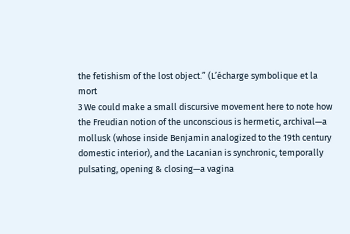the fetishism of the lost object.” (L’écharge symbolique et la mort
3 We could make a small discursive movement here to note how the Freudian notion of the unconscious is hermetic, archival—a mollusk (whose inside Benjamin analogized to the 19th century domestic interior), and the Lacanian is synchronic, temporally pulsating, opening & closing—a vagina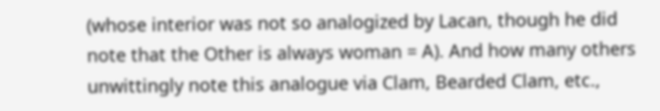(whose interior was not so analogized by Lacan, though he did note that the Other is always woman = A). And how many others unwittingly note this analogue via Clam, Bearded Clam, etc.,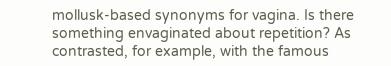mollusk-based synonyms for vagina. Is there something envaginated about repetition? As contrasted, for example, with the famous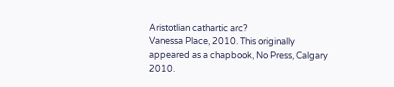Aristotlian cathartic arc?
Vanessa Place, 2010. This originally appeared as a chapbook, No Press, Calgary 2010.